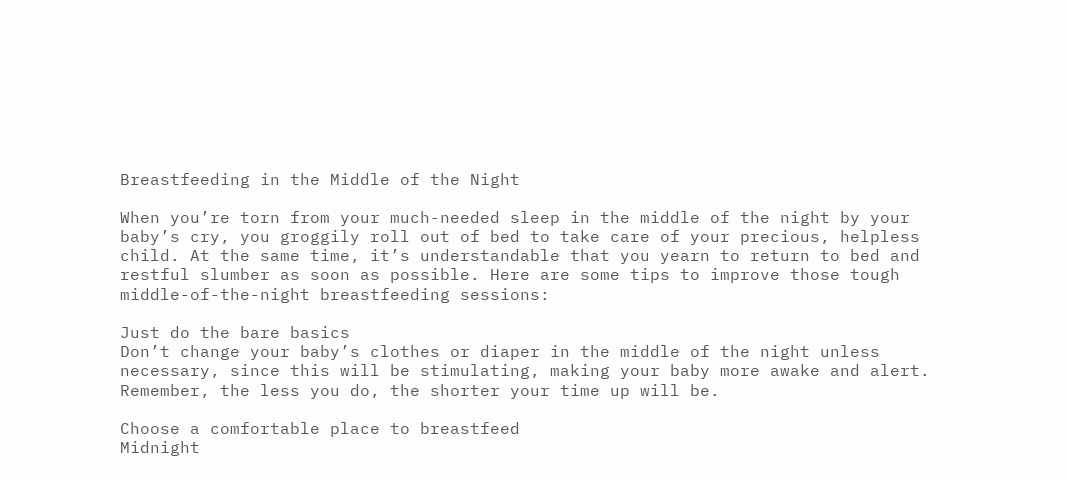Breastfeeding in the Middle of the Night

When you’re torn from your much-needed sleep in the middle of the night by your baby’s cry, you groggily roll out of bed to take care of your precious, helpless child. At the same time, it’s understandable that you yearn to return to bed and restful slumber as soon as possible. Here are some tips to improve those tough middle-of-the-night breastfeeding sessions:

Just do the bare basics
Don’t change your baby’s clothes or diaper in the middle of the night unless necessary, since this will be stimulating, making your baby more awake and alert. Remember, the less you do, the shorter your time up will be.

Choose a comfortable place to breastfeed
Midnight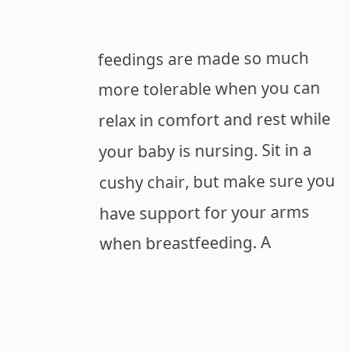feedings are made so much more tolerable when you can relax in comfort and rest while your baby is nursing. Sit in a cushy chair, but make sure you have support for your arms when breastfeeding. A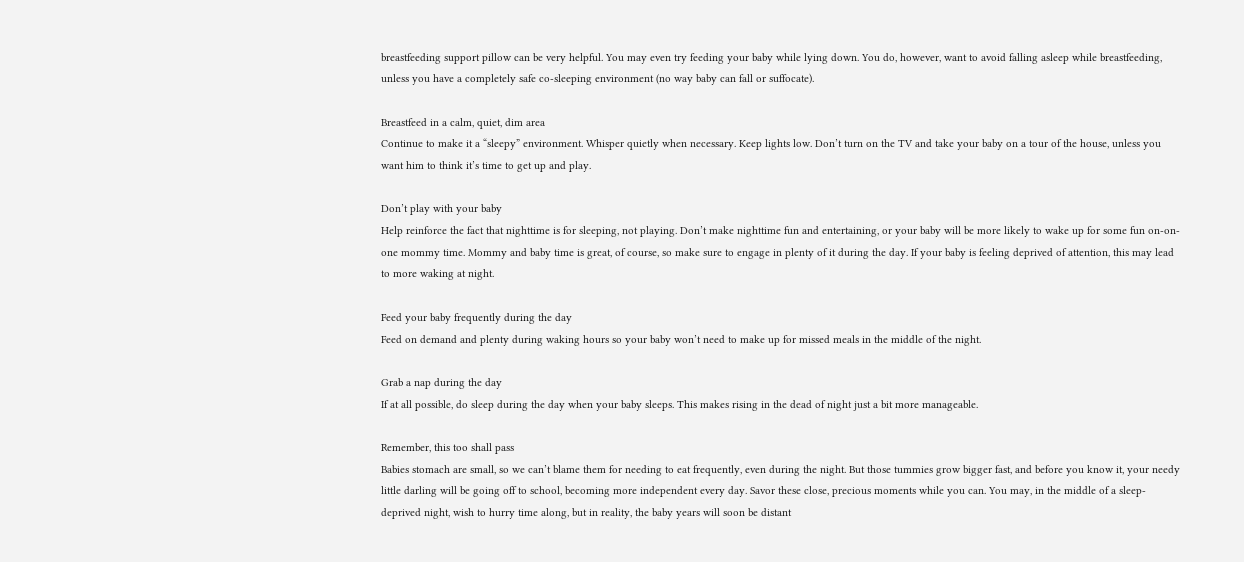breastfeeding support pillow can be very helpful. You may even try feeding your baby while lying down. You do, however, want to avoid falling asleep while breastfeeding, unless you have a completely safe co-sleeping environment (no way baby can fall or suffocate).

Breastfeed in a calm, quiet, dim area
Continue to make it a “sleepy” environment. Whisper quietly when necessary. Keep lights low. Don’t turn on the TV and take your baby on a tour of the house, unless you want him to think it’s time to get up and play.

Don’t play with your baby
Help reinforce the fact that nighttime is for sleeping, not playing. Don’t make nighttime fun and entertaining, or your baby will be more likely to wake up for some fun on-on-one mommy time. Mommy and baby time is great, of course, so make sure to engage in plenty of it during the day. If your baby is feeling deprived of attention, this may lead to more waking at night.

Feed your baby frequently during the day
Feed on demand and plenty during waking hours so your baby won’t need to make up for missed meals in the middle of the night.

Grab a nap during the day
If at all possible, do sleep during the day when your baby sleeps. This makes rising in the dead of night just a bit more manageable.

Remember, this too shall pass
Babies stomach are small, so we can’t blame them for needing to eat frequently, even during the night. But those tummies grow bigger fast, and before you know it, your needy little darling will be going off to school, becoming more independent every day. Savor these close, precious moments while you can. You may, in the middle of a sleep-deprived night, wish to hurry time along, but in reality, the baby years will soon be distant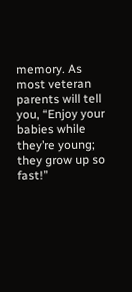memory. As most veteran parents will tell you, “Enjoy your babies while they’re young; they grow up so fast!”